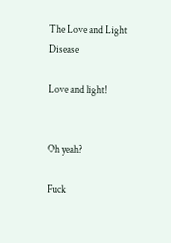The Love and Light Disease

Love and light!


Oh yeah?

Fuck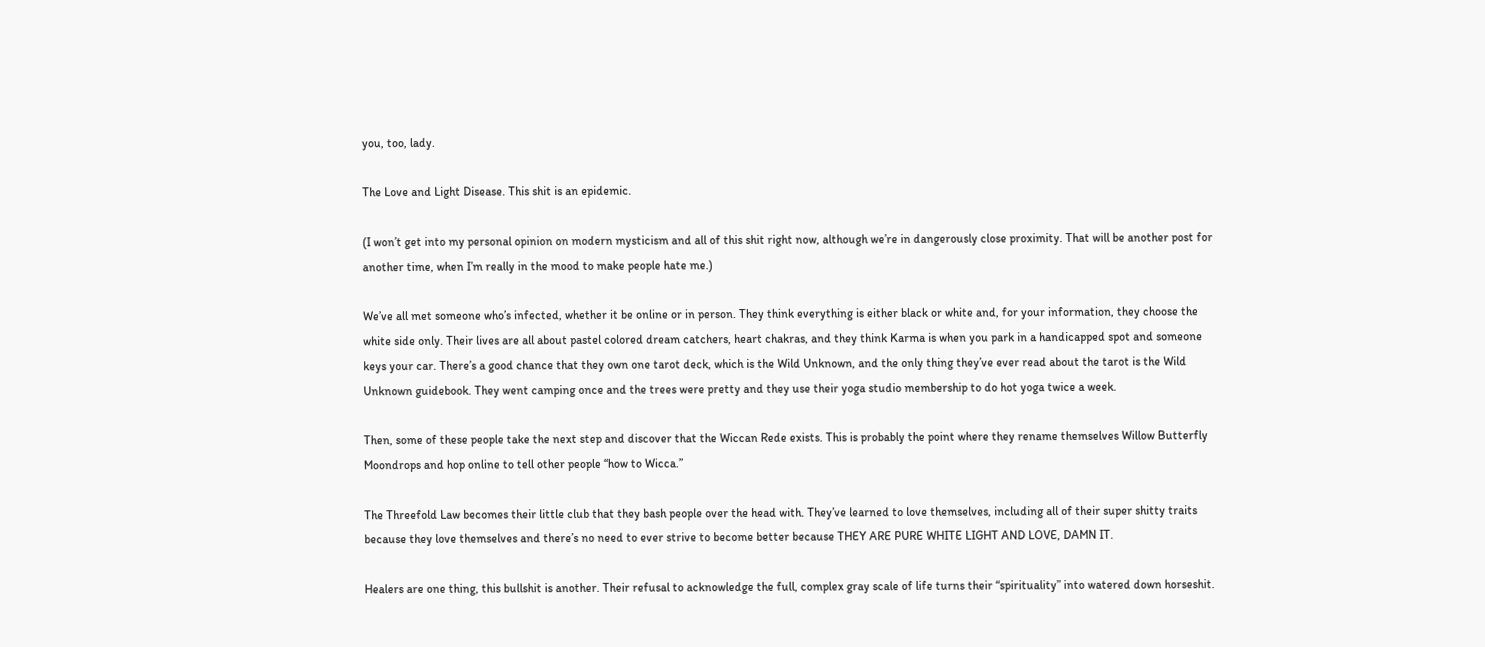you, too, lady.

The Love and Light Disease. This shit is an epidemic.

(I won’t get into my personal opinion on modern mysticism and all of this shit right now, although we’re in dangerously close proximity. That will be another post for another time, when I’m really in the mood to make people hate me.)

We’ve all met someone who’s infected, whether it be online or in person. They think everything is either black or white and, for your information, they choose the white side only. Their lives are all about pastel colored dream catchers, heart chakras, and they think Karma is when you park in a handicapped spot and someone keys your car. There’s a good chance that they own one tarot deck, which is the Wild Unknown, and the only thing they’ve ever read about the tarot is the Wild Unknown guidebook. They went camping once and the trees were pretty and they use their yoga studio membership to do hot yoga twice a week.

Then, some of these people take the next step and discover that the Wiccan Rede exists. This is probably the point where they rename themselves Willow Butterfly Moondrops and hop online to tell other people “how to Wicca.”

The Threefold Law becomes their little club that they bash people over the head with. They’ve learned to love themselves, including all of their super shitty traits because they love themselves and there’s no need to ever strive to become better because THEY ARE PURE WHITE LIGHT AND LOVE, DAMN IT.

Healers are one thing, this bullshit is another. Their refusal to acknowledge the full, complex gray scale of life turns their “spirituality” into watered down horseshit.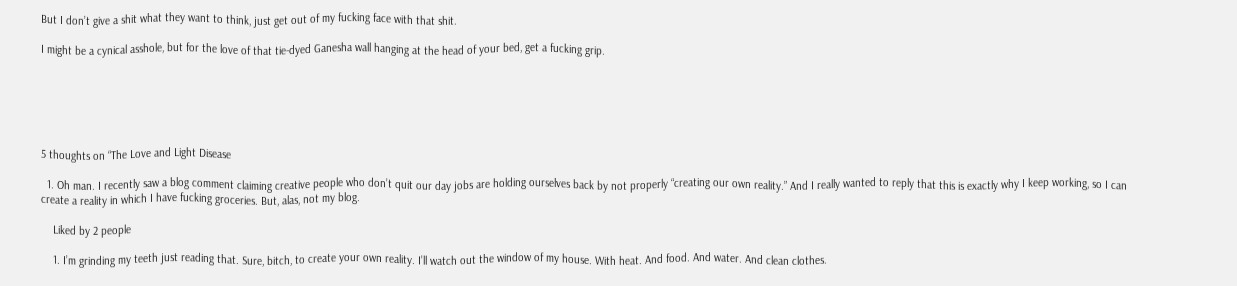But I don’t give a shit what they want to think, just get out of my fucking face with that shit.

I might be a cynical asshole, but for the love of that tie-dyed Ganesha wall hanging at the head of your bed, get a fucking grip.






5 thoughts on “The Love and Light Disease

  1. Oh man. I recently saw a blog comment claiming creative people who don’t quit our day jobs are holding ourselves back by not properly “creating our own reality.” And I really wanted to reply that this is exactly why I keep working, so I can create a reality in which I have fucking groceries. But, alas, not my blog.

    Liked by 2 people

    1. I’m grinding my teeth just reading that. Sure, bitch, to create your own reality. I’ll watch out the window of my house. With heat. And food. And water. And clean clothes.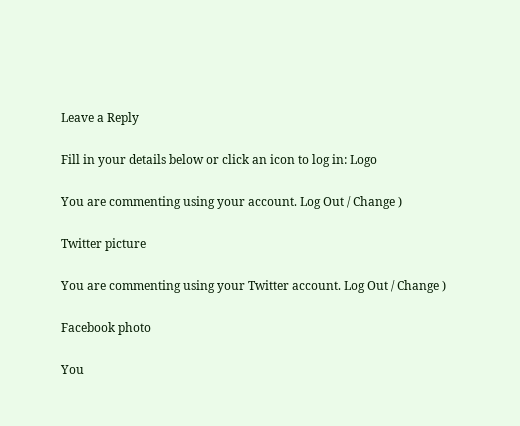Leave a Reply

Fill in your details below or click an icon to log in: Logo

You are commenting using your account. Log Out / Change )

Twitter picture

You are commenting using your Twitter account. Log Out / Change )

Facebook photo

You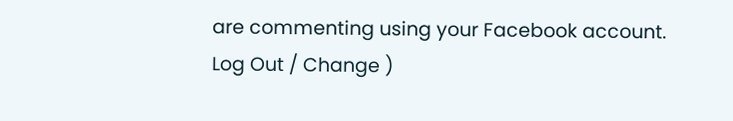are commenting using your Facebook account. Log Out / Change )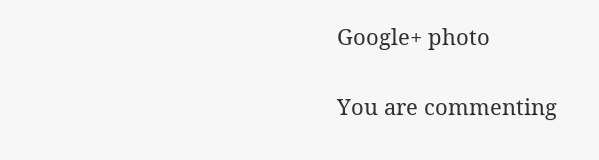Google+ photo

You are commenting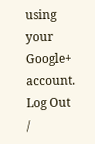using your Google+ account. Log Out /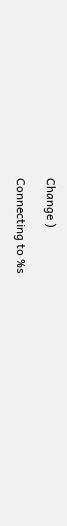Change )

Connecting to %s